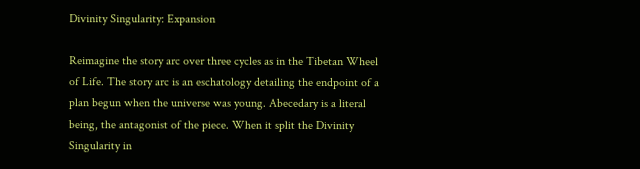Divinity Singularity: Expansion

Reimagine the story arc over three cycles as in the Tibetan Wheel of Life. The story arc is an eschatology detailing the endpoint of a plan begun when the universe was young. Abecedary is a literal being, the antagonist of the piece. When it split the Divinity Singularity in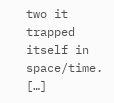two it trapped itself in space/time. […]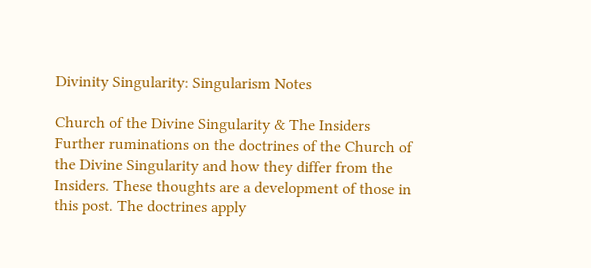Divinity Singularity: Singularism Notes

Church of the Divine Singularity & The Insiders Further ruminations on the doctrines of the Church of the Divine Singularity and how they differ from the Insiders. These thoughts are a development of those in this post. The doctrines apply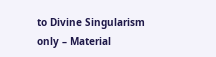to Divine Singularism only – Material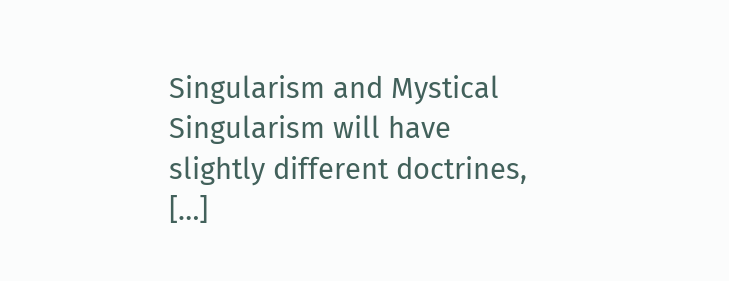Singularism and Mystical Singularism will have slightly different doctrines, […]